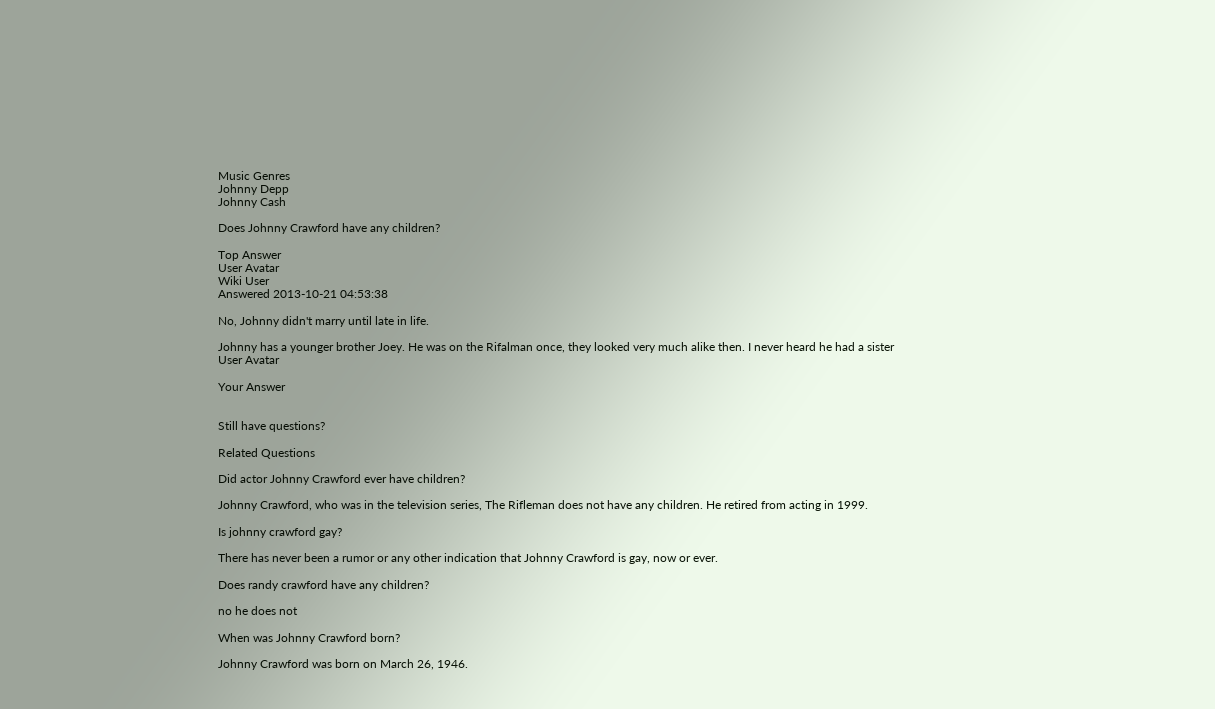Music Genres
Johnny Depp
Johnny Cash

Does Johnny Crawford have any children?

Top Answer
User Avatar
Wiki User
Answered 2013-10-21 04:53:38

No, Johnny didn't marry until late in life.

Johnny has a younger brother Joey. He was on the Rifalman once, they looked very much alike then. I never heard he had a sister
User Avatar

Your Answer


Still have questions?

Related Questions

Did actor Johnny Crawford ever have children?

Johnny Crawford, who was in the television series, The Rifleman does not have any children. He retired from acting in 1999.

Is johnny crawford gay?

There has never been a rumor or any other indication that Johnny Crawford is gay, now or ever.

Does randy crawford have any children?

no he does not

When was Johnny Crawford born?

Johnny Crawford was born on March 26, 1946.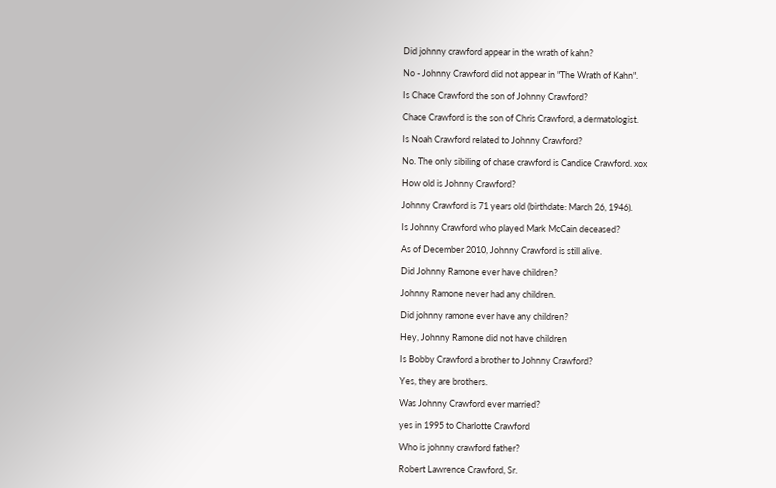Did johnny crawford appear in the wrath of kahn?

No - Johnny Crawford did not appear in "The Wrath of Kahn".

Is Chace Crawford the son of Johnny Crawford?

Chace Crawford is the son of Chris Crawford, a dermatologist.

Is Noah Crawford related to Johnny Crawford?

No. The only sibiling of chase crawford is Candice Crawford. xox

How old is Johnny Crawford?

Johnny Crawford is 71 years old (birthdate: March 26, 1946).

Is Johnny Crawford who played Mark McCain deceased?

As of December 2010, Johnny Crawford is still alive.

Did Johnny Ramone ever have children?

Johnny Ramone never had any children.

Did johnny ramone ever have any children?

Hey, Johnny Ramone did not have children

Is Bobby Crawford a brother to Johnny Crawford?

Yes, they are brothers.

Was Johnny Crawford ever married?

yes in 1995 to Charlotte Crawford

Who is johnny crawford father?

Robert Lawrence Crawford, Sr.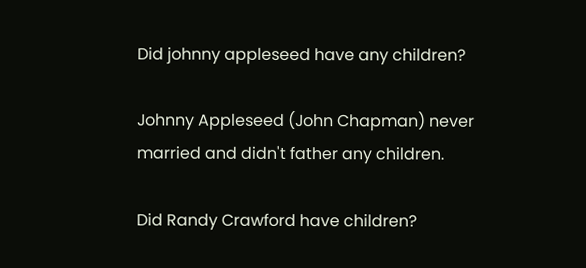Did johnny appleseed have any children?

Johnny Appleseed (John Chapman) never married and didn't father any children.

Did Randy Crawford have children?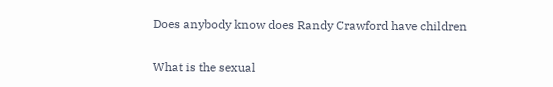Does anybody know does Randy Crawford have children

What is the sexual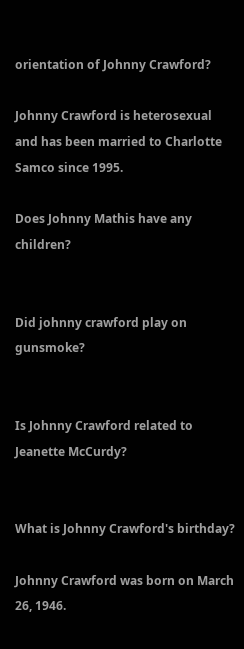orientation of Johnny Crawford?

Johnny Crawford is heterosexual and has been married to Charlotte Samco since 1995.

Does Johnny Mathis have any children?


Did johnny crawford play on gunsmoke?


Is Johnny Crawford related to Jeanette McCurdy?


What is Johnny Crawford's birthday?

Johnny Crawford was born on March 26, 1946.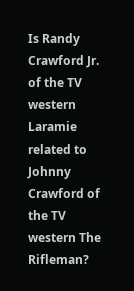Is Randy Crawford Jr. of the TV western Laramie related to Johnny Crawford of the TV western The Rifleman?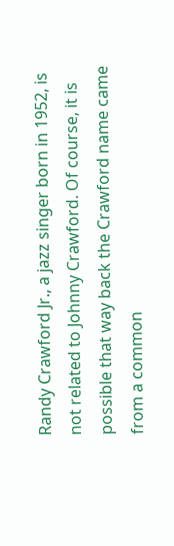Randy Crawford Jr., a jazz singer born in 1952, is not related to Johnny Crawford. Of course, it is possible that way back the Crawford name came from a common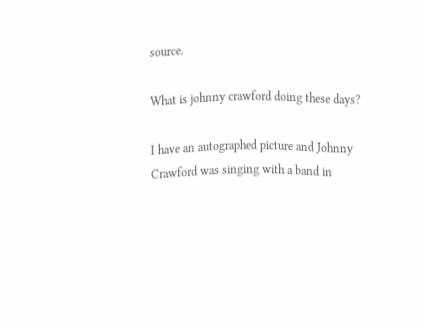source.

What is johnny crawford doing these days?

I have an autographed picture and Johnny Crawford was singing with a band in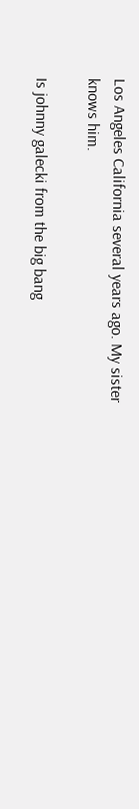Los Angeles California several years ago. My sister knows him.

Is johnny galecki from the big bang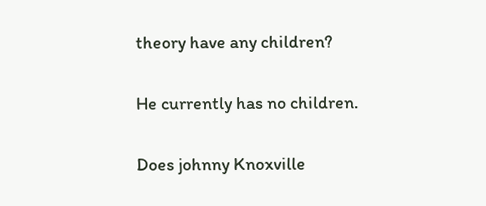theory have any children?

He currently has no children.

Does johnny Knoxville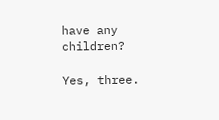have any children?

Yes, three.